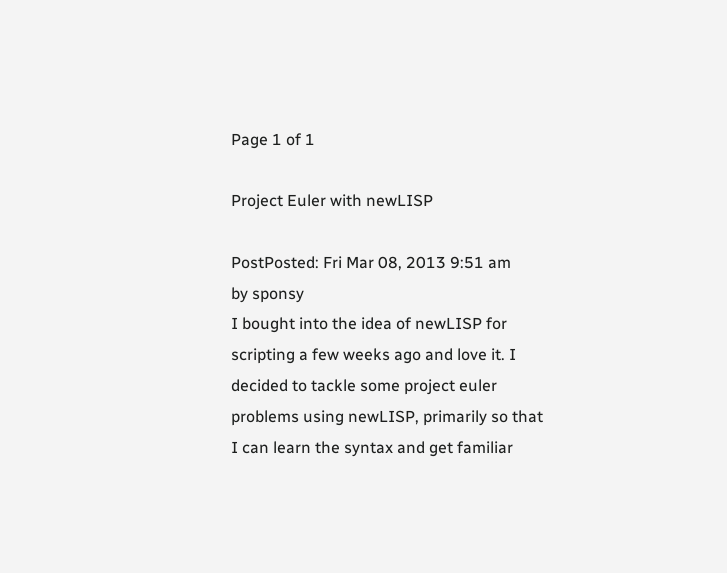Page 1 of 1

Project Euler with newLISP

PostPosted: Fri Mar 08, 2013 9:51 am
by sponsy
I bought into the idea of newLISP for scripting a few weeks ago and love it. I decided to tackle some project euler problems using newLISP, primarily so that I can learn the syntax and get familiar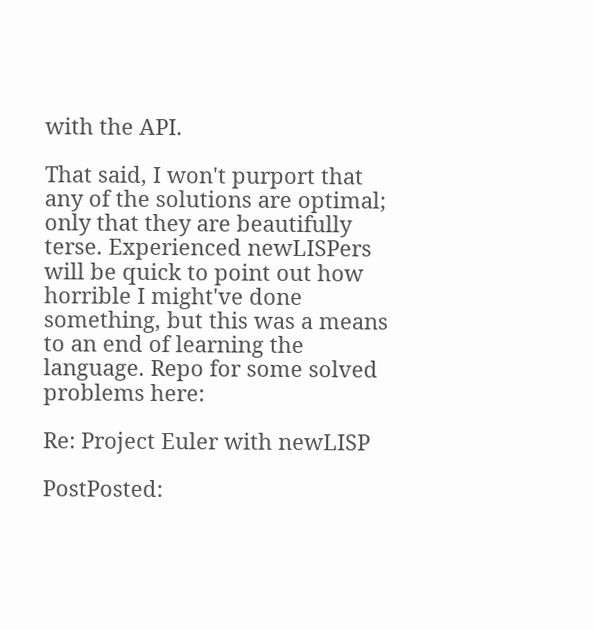with the API.

That said, I won't purport that any of the solutions are optimal; only that they are beautifully terse. Experienced newLISPers will be quick to point out how horrible I might've done something, but this was a means to an end of learning the language. Repo for some solved problems here:

Re: Project Euler with newLISP

PostPosted: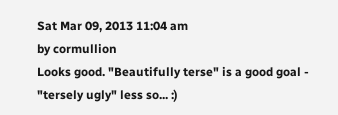Sat Mar 09, 2013 11:04 am
by cormullion
Looks good. "Beautifully terse" is a good goal - "tersely ugly" less so... :)